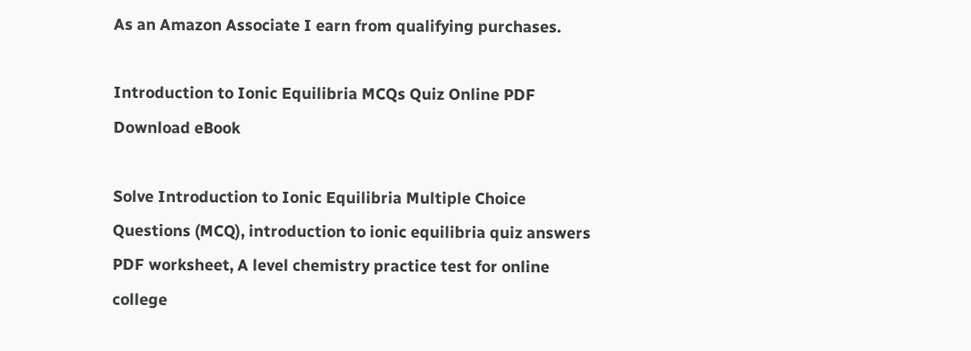As an Amazon Associate I earn from qualifying purchases.

Introduction to Ionic Equilibria MCQs Quiz Online PDF Download eBook

Solve Introduction to Ionic Equilibria Multiple Choice Questions (MCQ), introduction to ionic equilibria quiz answers PDF worksheet, A level chemistry practice test for online college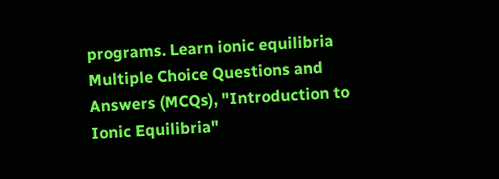programs. Learn ionic equilibria Multiple Choice Questions and Answers (MCQs), "Introduction to Ionic Equilibria"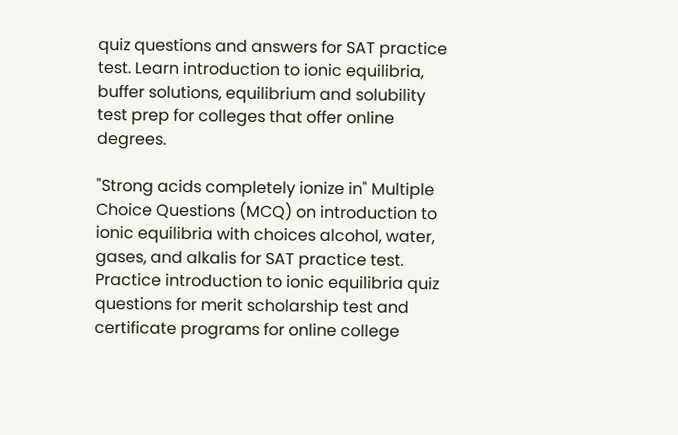quiz questions and answers for SAT practice test. Learn introduction to ionic equilibria, buffer solutions, equilibrium and solubility test prep for colleges that offer online degrees.

"Strong acids completely ionize in" Multiple Choice Questions (MCQ) on introduction to ionic equilibria with choices alcohol, water, gases, and alkalis for SAT practice test. Practice introduction to ionic equilibria quiz questions for merit scholarship test and certificate programs for online college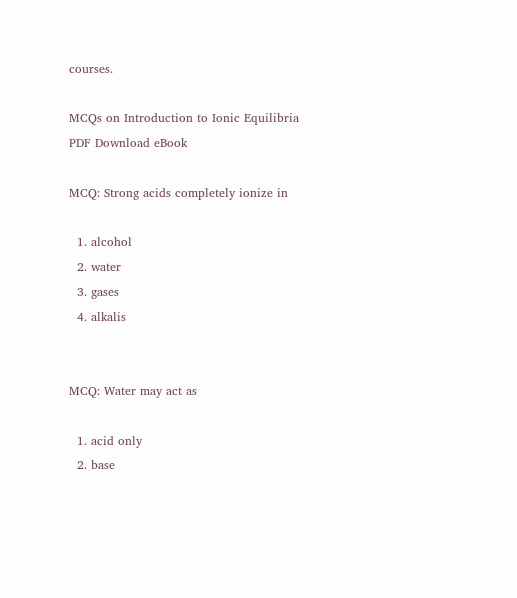courses.

MCQs on Introduction to Ionic Equilibria PDF Download eBook

MCQ: Strong acids completely ionize in

  1. alcohol
  2. water
  3. gases
  4. alkalis


MCQ: Water may act as

  1. acid only
  2. base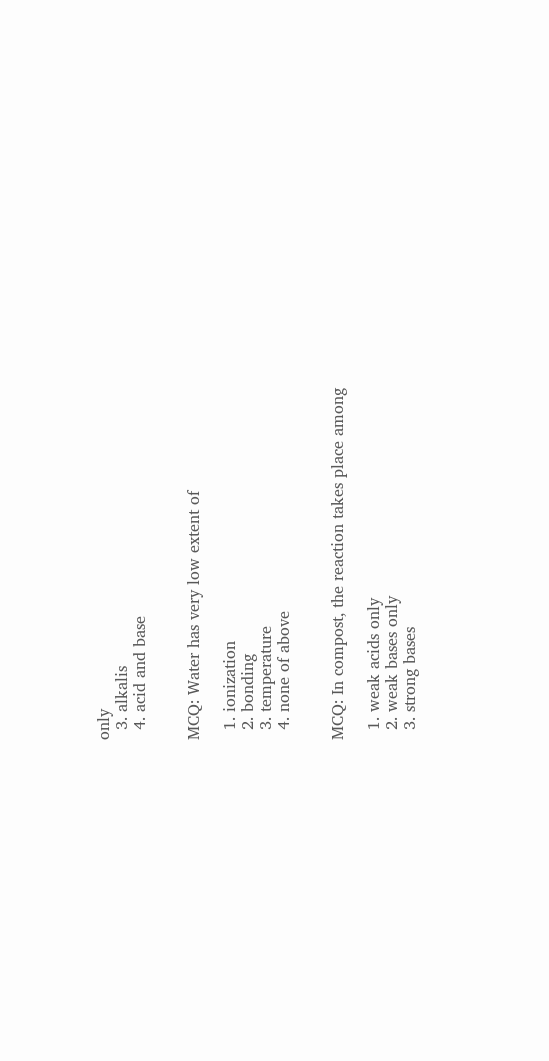only
  3. alkalis
  4. acid and base


MCQ: Water has very low extent of

  1. ionization
  2. bonding
  3. temperature
  4. none of above


MCQ: In compost, the reaction takes place among

  1. weak acids only
  2. weak bases only
  3. strong bases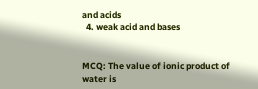and acids
  4. weak acid and bases


MCQ: The value of ionic product of water is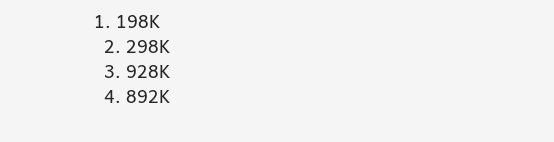1. 198K
  2. 298K
  3. 928K
  4. 892K